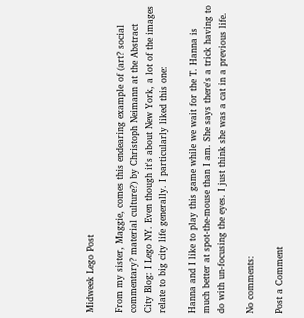Midweek Lego Post

From my sister, Maggie, comes this endearing example of (art? social commentary? material culture?) by Christoph Neimann at the Abstract City Blog: I Lego NY. Even though it's about New York, a lot of the images relate to big city life generally. I particularly liked this one:

Hanna and I like to play this game while we wait for the T. Hanna is much better at spot-the-mouse than I am. She says there's a trick having to do with un-focusing the eyes. I just think she was a cat in a previous life.

No comments:

Post a Comment